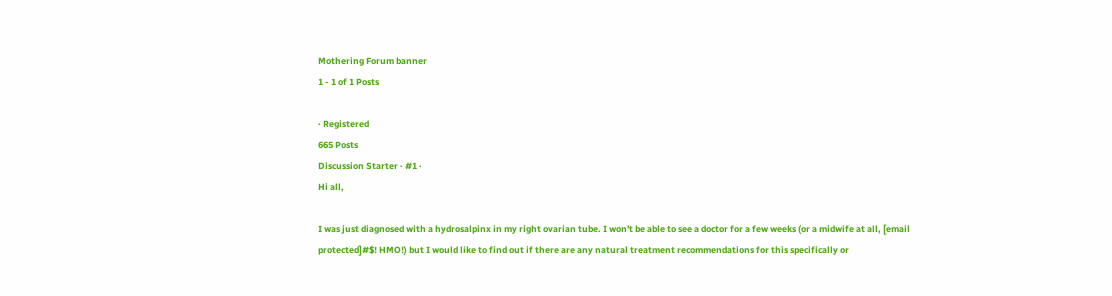Mothering Forum banner
1 - 1 of 1 Posts

· Registered
665 Posts
Discussion Starter · #1 ·
Hi all,

I was just diagnosed with a hydrosalpinx in my right ovarian tube. I won't be able to see a doctor for a few weeks (or a midwife at all, [email protected]#$! HMO!) but I would like to find out if there are any natural treatment recommendations for this specifically or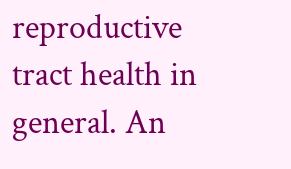reproductive tract health in general. An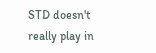STD doesn't really play in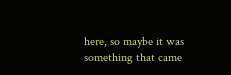here, so maybe it was something that came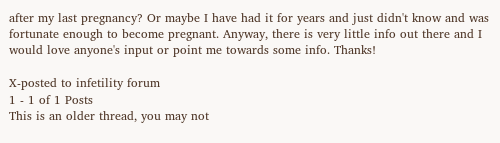after my last pregnancy? Or maybe I have had it for years and just didn't know and was fortunate enough to become pregnant. Anyway, there is very little info out there and I would love anyone's input or point me towards some info. Thanks!

X-posted to infetility forum
1 - 1 of 1 Posts
This is an older thread, you may not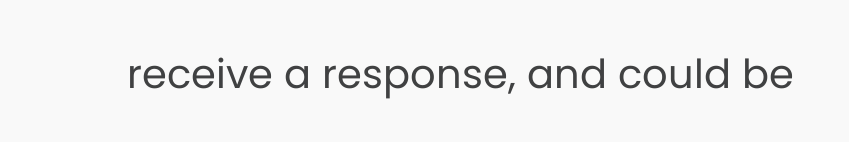receive a response, and could be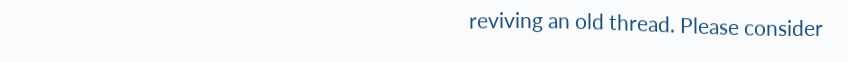reviving an old thread. Please consider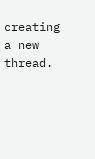creating a new thread.